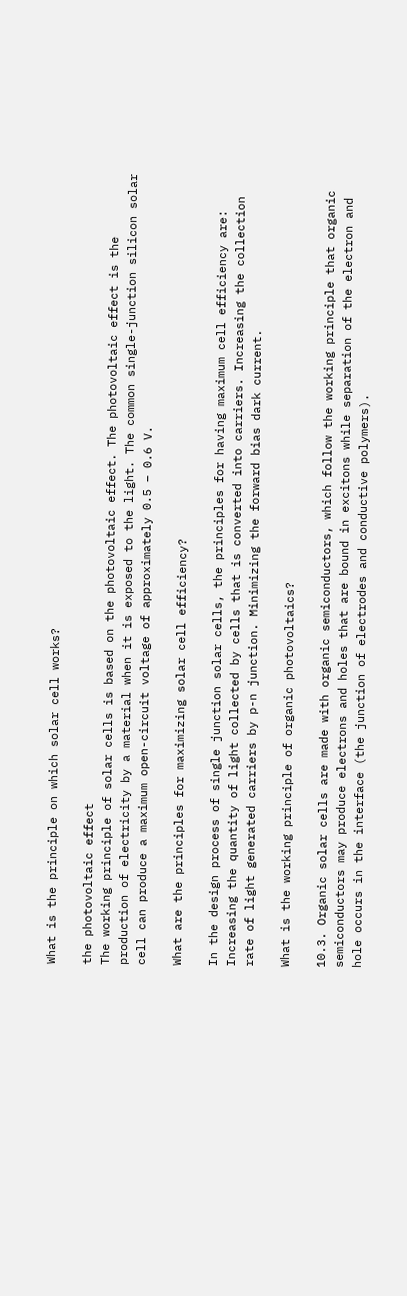What is the principle on which solar cell works?

the photovoltaic effect
The working principle of solar cells is based on the photovoltaic effect. The photovoltaic effect is the production of electricity by a material when it is exposed to the light. The common single-junction silicon solar cell can produce a maximum open-circuit voltage of approximately 0.5 – 0.6 V.

What are the principles for maximizing solar cell efficiency?

In the design process of single junction solar cells, the principles for having maximum cell efficiency are: Increasing the quantity of light collected by cells that is converted into carriers. Increasing the collection rate of light generated carriers by p-n junction. Minimizing the forward bias dark current.

What is the working principle of organic photovoltaics?

10.3. Organic solar cells are made with organic semiconductors, which follow the working principle that organic semiconductors may produce electrons and holes that are bound in excitons while separation of the electron and hole occurs in the interface (the junction of electrodes and conductive polymers).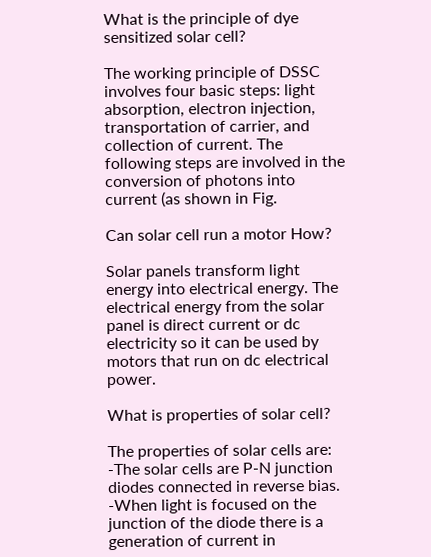What is the principle of dye sensitized solar cell?

The working principle of DSSC involves four basic steps: light absorption, electron injection, transportation of carrier, and collection of current. The following steps are involved in the conversion of photons into current (as shown in Fig.

Can solar cell run a motor How?

Solar panels transform light energy into electrical energy. The electrical energy from the solar panel is direct current or dc electricity so it can be used by motors that run on dc electrical power.

What is properties of solar cell?

The properties of solar cells are: -The solar cells are P-N junction diodes connected in reverse bias. -When light is focused on the junction of the diode there is a generation of current in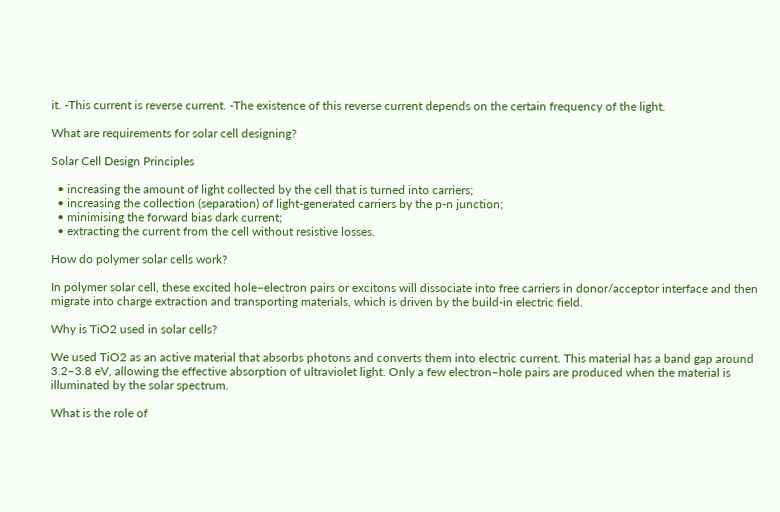it. -This current is reverse current. -The existence of this reverse current depends on the certain frequency of the light.

What are requirements for solar cell designing?

Solar Cell Design Principles

  • increasing the amount of light collected by the cell that is turned into carriers;
  • increasing the collection (separation) of light-generated carriers by the p-n junction;
  • minimising the forward bias dark current;
  • extracting the current from the cell without resistive losses.

How do polymer solar cells work?

In polymer solar cell, these excited hole–electron pairs or excitons will dissociate into free carriers in donor/acceptor interface and then migrate into charge extraction and transporting materials, which is driven by the build-in electric field.

Why is TiO2 used in solar cells?

We used TiO2 as an active material that absorbs photons and converts them into electric current. This material has a band gap around 3.2–3.8 eV, allowing the effective absorption of ultraviolet light. Only a few electron–hole pairs are produced when the material is illuminated by the solar spectrum.

What is the role of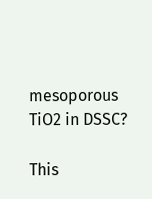mesoporous TiO2 in DSSC?

This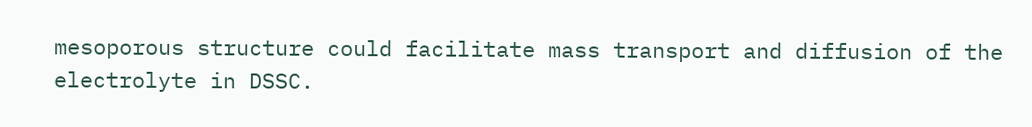mesoporous structure could facilitate mass transport and diffusion of the electrolyte in DSSC.